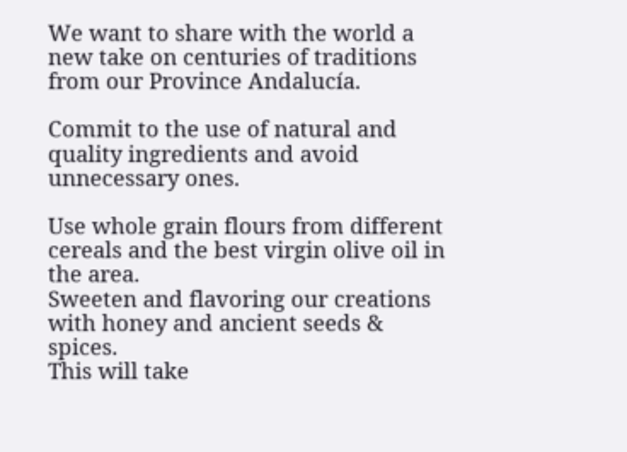We want to share with the world a new take on centuries of traditions from our Province Andalucía.

Commit to the use of natural and quality ingredients and avoid unnecessary ones.

Use whole grain flours from different cereals and the best virgin olive oil in the area.
Sweeten and flavoring our creations with honey and ancient seeds & spices.
This will take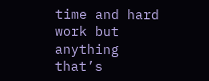time and hard work but anything that’s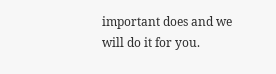important does and we will do it for you.